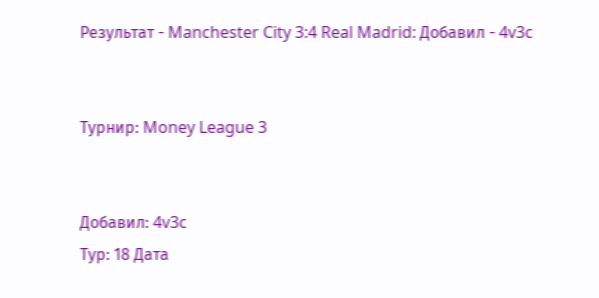Результат - Manchester City 3:4 Real Madrid: Добавил - 4v3c


Турнир: Money League 3


Добавил: 4v3c
Тур: 18 Дата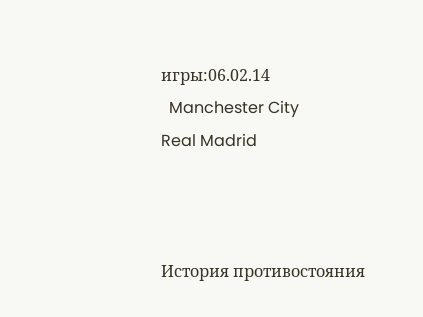игры:06.02.14
  Manchester City
Real Madrid



История противостояния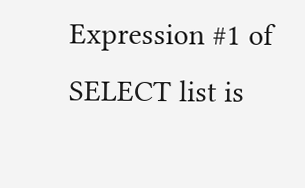Expression #1 of SELECT list is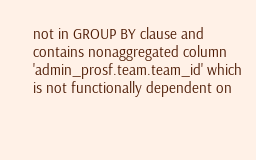not in GROUP BY clause and contains nonaggregated column 'admin_prosf.team.team_id' which is not functionally dependent on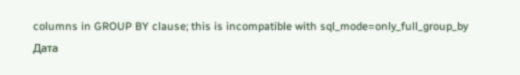columns in GROUP BY clause; this is incompatible with sql_mode=only_full_group_by
Дата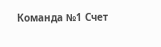Команда №1 Счет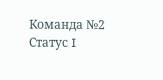Команда №2 Статус I